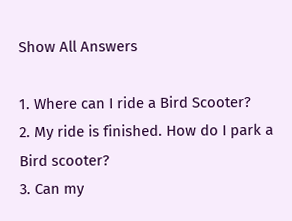Show All Answers

1. Where can I ride a Bird Scooter?
2. My ride is finished. How do I park a Bird scooter?
3. Can my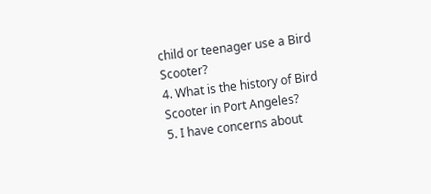child or teenager use a Bird Scooter?
4. What is the history of Bird Scooter in Port Angeles?
5. I have concerns about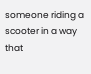someone riding a scooter in a way that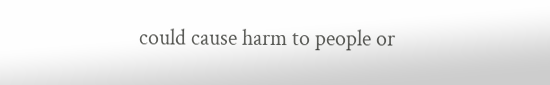could cause harm to people or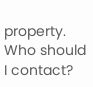property. Who should I contact?